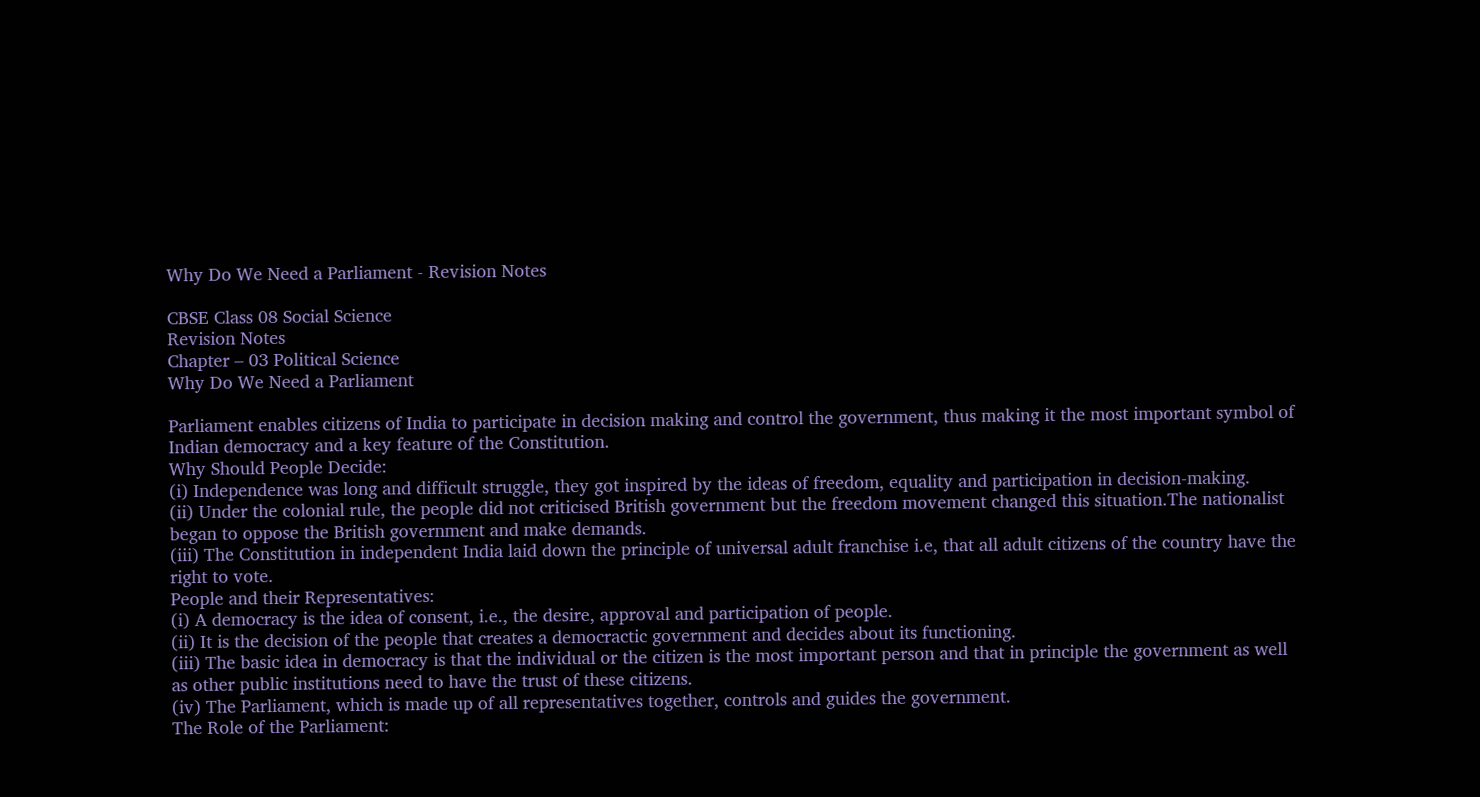Why Do We Need a Parliament - Revision Notes

CBSE Class 08 Social Science
Revision Notes
Chapter – 03 Political Science
Why Do We Need a Parliament

Parliament enables citizens of India to participate in decision making and control the government, thus making it the most important symbol of Indian democracy and a key feature of the Constitution.
Why Should People Decide:
(i) Independence was long and difficult struggle, they got inspired by the ideas of freedom, equality and participation in decision-making.
(ii) Under the colonial rule, the people did not criticised British government but the freedom movement changed this situation.The nationalist began to oppose the British government and make demands.
(iii) The Constitution in independent India laid down the principle of universal adult franchise i.e, that all adult citizens of the country have the right to vote.
People and their Representatives:
(i) A democracy is the idea of consent, i.e., the desire, approval and participation of people.
(ii) It is the decision of the people that creates a democractic government and decides about its functioning.
(iii) The basic idea in democracy is that the individual or the citizen is the most important person and that in principle the government as well as other public institutions need to have the trust of these citizens.
(iv) The Parliament, which is made up of all representatives together, controls and guides the government.
The Role of the Parliament: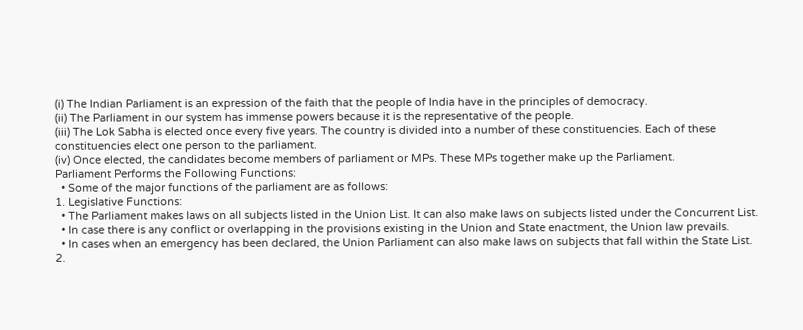(i) The Indian Parliament is an expression of the faith that the people of India have in the principles of democracy.
(ii) The Parliament in our system has immense powers because it is the representative of the people.
(iii) The Lok Sabha is elected once every five years. The country is divided into a number of these constituencies. Each of these constituencies elect one person to the parliament.
(iv) Once elected, the candidates become members of parliament or MPs. These MPs together make up the Parliament.
Parliament Performs the Following Functions:
  • Some of the major functions of the parliament are as follows:
1. Legislative Functions:
  • The Parliament makes laws on all subjects listed in the Union List. It can also make laws on subjects listed under the Concurrent List.
  • In case there is any conflict or overlapping in the provisions existing in the Union and State enactment, the Union law prevails.
  • In cases when an emergency has been declared, the Union Parliament can also make laws on subjects that fall within the State List.
2.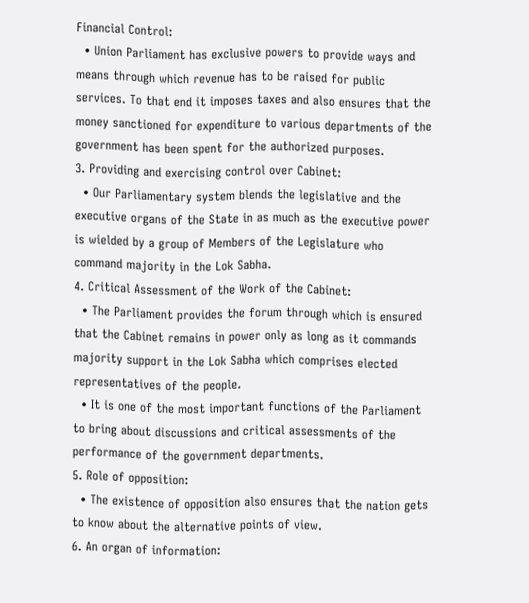Financial Control:
  • Union Parliament has exclusive powers to provide ways and means through which revenue has to be raised for public services. To that end it imposes taxes and also ensures that the money sanctioned for expenditure to various departments of the government has been spent for the authorized purposes.
3. Providing and exercising control over Cabinet:
  • Our Parliamentary system blends the legislative and the executive organs of the State in as much as the executive power is wielded by a group of Members of the Legislature who command majority in the Lok Sabha.
4. Critical Assessment of the Work of the Cabinet:
  • The Parliament provides the forum through which is ensured that the Cabinet remains in power only as long as it commands majority support in the Lok Sabha which comprises elected representatives of the people.
  • It is one of the most important functions of the Parliament to bring about discussions and critical assessments of the performance of the government departments.
5. Role of opposition:
  • The existence of opposition also ensures that the nation gets to know about the alternative points of view.
6. An organ of information: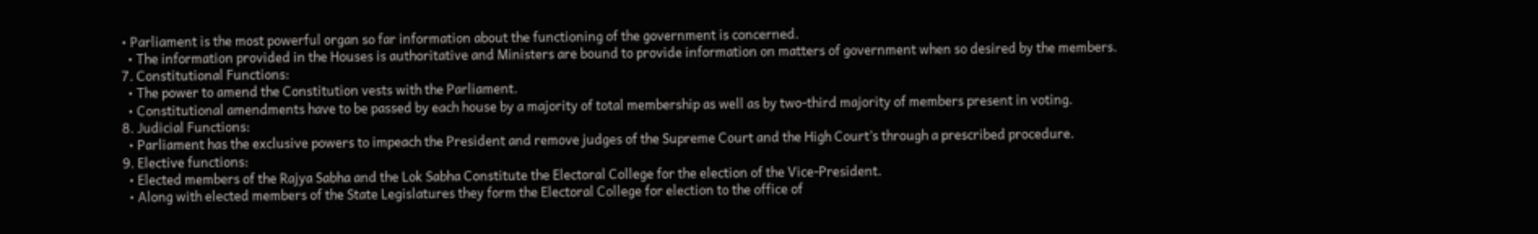• Parliament is the most powerful organ so far information about the functioning of the government is concerned.
  • The information provided in the Houses is authoritative and Ministers are bound to provide information on matters of government when so desired by the members.
7. Constitutional Functions:
  • The power to amend the Constitution vests with the Parliament.
  • Constitutional amendments have to be passed by each house by a majority of total membership as well as by two-third majority of members present in voting.
8. Judicial Functions:
  • Parliament has the exclusive powers to impeach the President and remove judges of the Supreme Court and the High Court’s through a prescribed procedure.
9. Elective functions:
  • Elected members of the Rajya Sabha and the Lok Sabha Constitute the Electoral College for the election of the Vice-President.
  • Along with elected members of the State Legislatures they form the Electoral College for election to the office of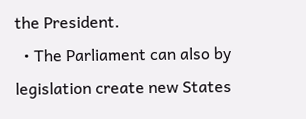the President.
  • The Parliament can also by legislation create new States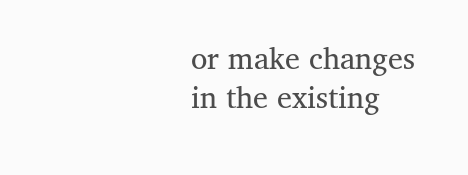or make changes in the existing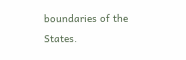boundaries of the States.